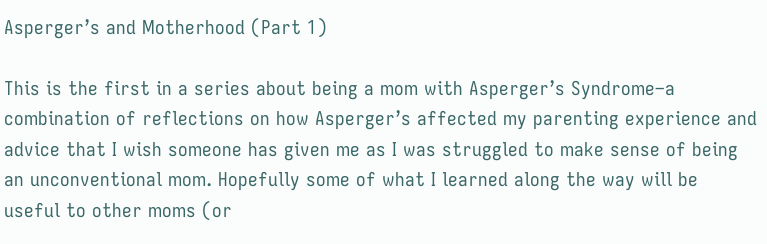Asperger’s and Motherhood (Part 1)

This is the first in a series about being a mom with Asperger’s Syndrome–a combination of reflections on how Asperger’s affected my parenting experience and advice that I wish someone has given me as I was struggled to make sense of being an unconventional mom. Hopefully some of what I learned along the way will be useful to other moms (or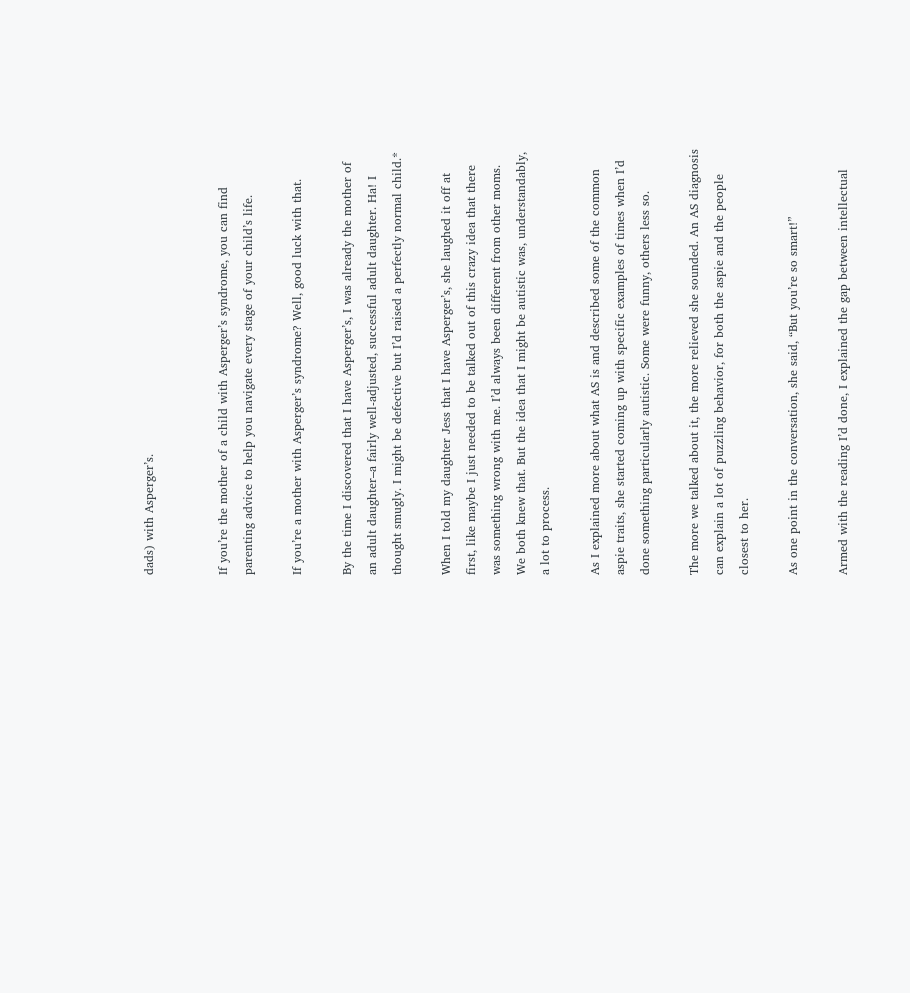dads) with Asperger’s.


If you’re the mother of a child with Asperger’s syndrome, you can find parenting advice to help you navigate every stage of your child’s life.

If you’re a mother with Asperger’s syndrome? Well, good luck with that.

By the time I discovered that I have Asperger’s, I was already the mother of an adult daughter–a fairly well-adjusted, successful adult daughter. Ha! I thought smugly. I might be defective but I’d raised a perfectly normal child.*

When I told my daughter Jess that I have Asperger’s, she laughed it off at first, like maybe I just needed to be talked out of this crazy idea that there was something wrong with me. I’d always been different from other moms. We both knew that. But the idea that I might be autistic was, understandably, a lot to process.

As I explained more about what AS is and described some of the common aspie traits, she started coming up with specific examples of times when I’d done something particularly autistic. Some were funny, others less so.

The more we talked about it, the more relieved she sounded. An AS diagnosis can explain a lot of puzzling behavior, for both the aspie and the people closest to her.

As one point in the conversation, she said, “But you’re so smart!”

Armed with the reading I’d done, I explained the gap between intellectual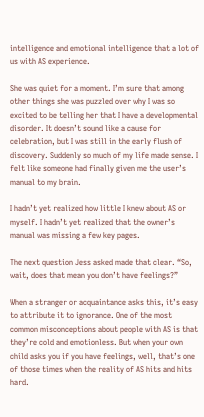intelligence and emotional intelligence that a lot of us with AS experience.

She was quiet for a moment. I’m sure that among other things she was puzzled over why I was so excited to be telling her that I have a developmental disorder. It doesn’t sound like a cause for celebration, but I was still in the early flush of discovery. Suddenly so much of my life made sense. I felt like someone had finally given me the user’s manual to my brain.

I hadn’t yet realized how little I knew about AS or myself. I hadn’t yet realized that the owner’s manual was missing a few key pages.

The next question Jess asked made that clear. “So, wait, does that mean you don’t have feelings?”

When a stranger or acquaintance asks this, it’s easy to attribute it to ignorance. One of the most common misconceptions about people with AS is that they’re cold and emotionless. But when your own child asks you if you have feelings, well, that’s one of those times when the reality of AS hits and hits hard.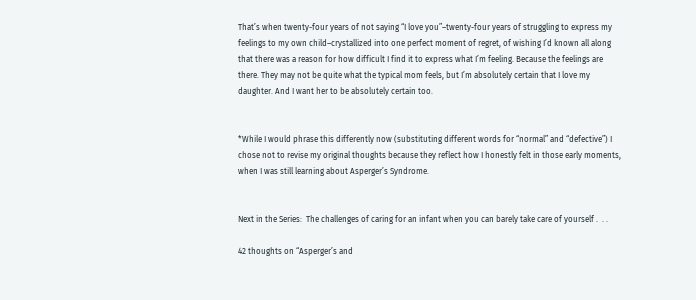That’s when twenty-four years of not saying “I love you”–twenty-four years of struggling to express my feelings to my own child–crystallized into one perfect moment of regret, of wishing I’d known all along that there was a reason for how difficult I find it to express what I’m feeling. Because the feelings are there. They may not be quite what the typical mom feels, but I’m absolutely certain that I love my daughter. And I want her to be absolutely certain too.


*While I would phrase this differently now (substituting different words for “normal” and “defective”) I chose not to revise my original thoughts because they reflect how I honestly felt in those early moments, when I was still learning about Asperger’s Syndrome.


Next in the Series:  The challenges of caring for an infant when you can barely take care of yourself .  . .

42 thoughts on “Asperger’s and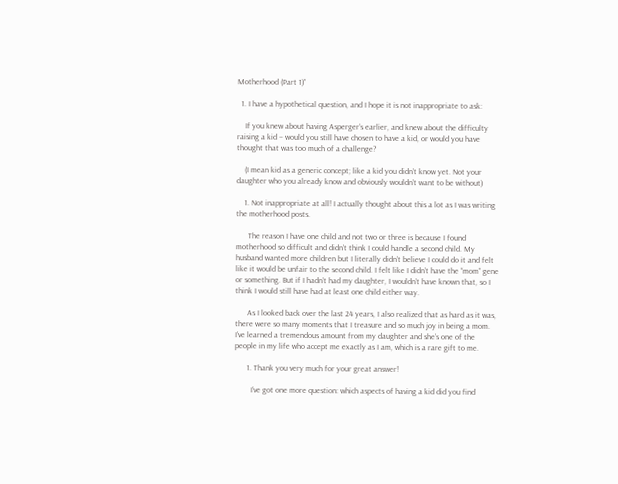Motherhood (Part 1)”

  1. I have a hypothetical question, and I hope it is not inappropriate to ask:

    If you knew about having Asperger’s earlier, and knew about the difficulty raising a kid – would you still have chosen to have a kid, or would you have thought that was too much of a challenge?

    (I mean kid as a generic concept; like a kid you didn’t know yet. Not your daughter who you already know and obviously wouldn’t want to be without)

    1. Not inappropriate at all! I actually thought about this a lot as I was writing the motherhood posts.

      The reason I have one child and not two or three is because I found motherhood so difficult and didn’t think I could handle a second child. My husband wanted more children but I literally didn’t believe I could do it and felt like it would be unfair to the second child. I felt like I didn’t have the “mom” gene or something. But if I hadn’t had my daughter, I wouldn’t have known that, so I think I would still have had at least one child either way.

      As I looked back over the last 24 years, I also realized that as hard as it was, there were so many moments that I treasure and so much joy in being a mom. I’ve learned a tremendous amount from my daughter and she’s one of the people in my life who accept me exactly as I am, which is a rare gift to me.

      1. Thank you very much for your great answer!

        I’ve got one more question: which aspects of having a kid did you find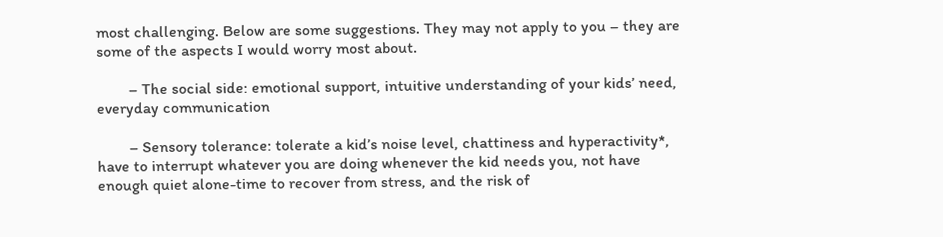most challenging. Below are some suggestions. They may not apply to you – they are some of the aspects I would worry most about.

        – The social side: emotional support, intuitive understanding of your kids’ need, everyday communication

        – Sensory tolerance: tolerate a kid’s noise level, chattiness and hyperactivity*, have to interrupt whatever you are doing whenever the kid needs you, not have enough quiet alone-time to recover from stress, and the risk of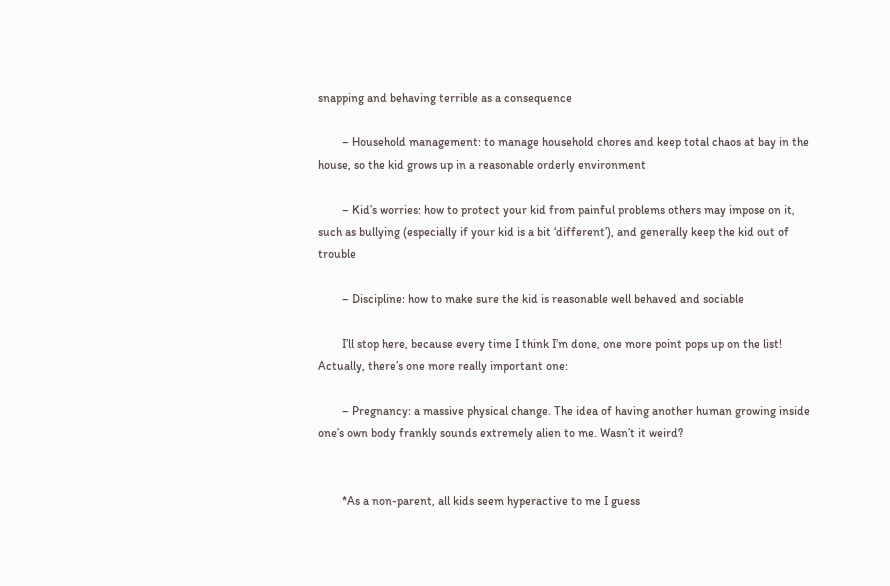snapping and behaving terrible as a consequence

        – Household management: to manage household chores and keep total chaos at bay in the house, so the kid grows up in a reasonable orderly environment

        – Kid’s worries: how to protect your kid from painful problems others may impose on it, such as bullying (especially if your kid is a bit ‘different’), and generally keep the kid out of trouble

        – Discipline: how to make sure the kid is reasonable well behaved and sociable

        I’ll stop here, because every time I think I’m done, one more point pops up on the list! Actually, there’s one more really important one:

        – Pregnancy: a massive physical change. The idea of having another human growing inside one’s own body frankly sounds extremely alien to me. Wasn’t it weird?


        *As a non-parent, all kids seem hyperactive to me I guess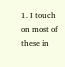1. I touch on most of these in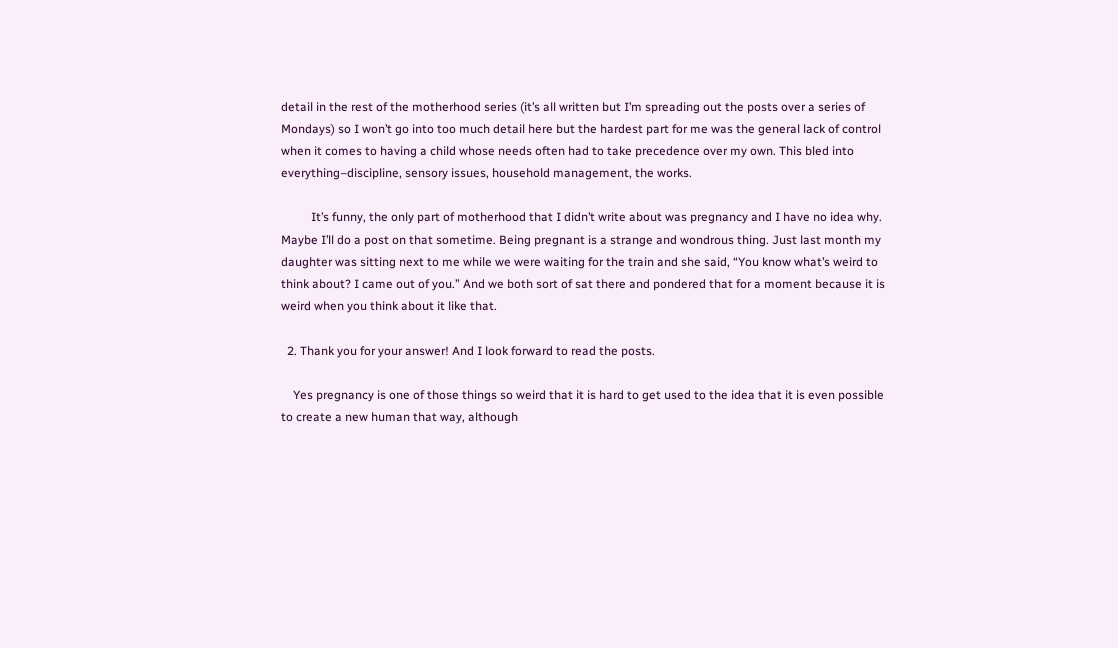detail in the rest of the motherhood series (it’s all written but I’m spreading out the posts over a series of Mondays) so I won’t go into too much detail here but the hardest part for me was the general lack of control when it comes to having a child whose needs often had to take precedence over my own. This bled into everything–discipline, sensory issues, household management, the works.

          It’s funny, the only part of motherhood that I didn’t write about was pregnancy and I have no idea why. Maybe I’ll do a post on that sometime. Being pregnant is a strange and wondrous thing. Just last month my daughter was sitting next to me while we were waiting for the train and she said, “You know what’s weird to think about? I came out of you.” And we both sort of sat there and pondered that for a moment because it is weird when you think about it like that.

  2. Thank you for your answer! And I look forward to read the posts.

    Yes pregnancy is one of those things so weird that it is hard to get used to the idea that it is even possible to create a new human that way, although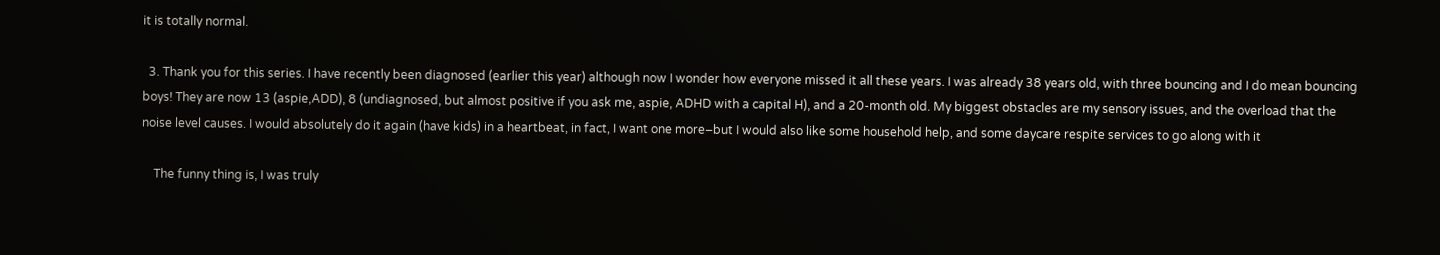it is totally normal.

  3. Thank you for this series. I have recently been diagnosed (earlier this year) although now I wonder how everyone missed it all these years. I was already 38 years old, with three bouncing and I do mean bouncing boys! They are now 13 (aspie,ADD), 8 (undiagnosed, but almost positive if you ask me, aspie, ADHD with a capital H), and a 20-month old. My biggest obstacles are my sensory issues, and the overload that the noise level causes. I would absolutely do it again (have kids) in a heartbeat, in fact, I want one more–but I would also like some household help, and some daycare respite services to go along with it

    The funny thing is, I was truly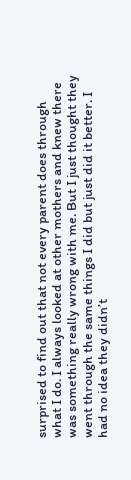surprised to find out that not every parent does through what I do. I always looked at other mothers and knew there was something really wrong with me. But I just thought they went through the same things I did but just did it better. I had no idea they didn’t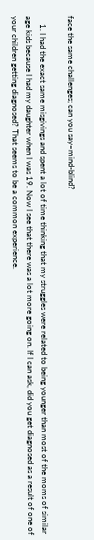face the same challenges; can you say–mind-blind?

    1. I had the exact same misgivings and spent a lot of time thinking that my struggles were related to being younger than most of the moms of similar age kids because I had my daughter when I was 19. Now I see that there was a lot more going on. If I can ask, did you get diagnosed as a result of one of your children getting diagnosed? That seems to be a common experience.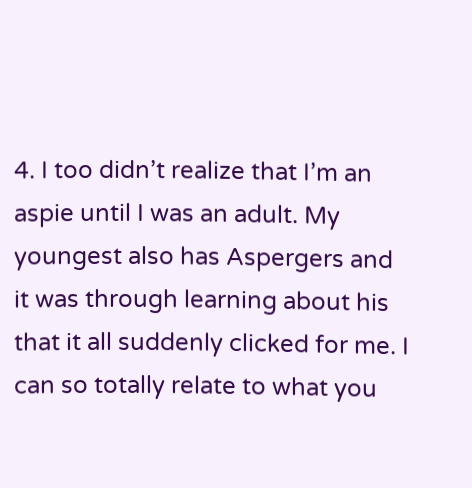4. I too didn’t realize that I’m an aspie until I was an adult. My youngest also has Aspergers and it was through learning about his that it all suddenly clicked for me. I can so totally relate to what you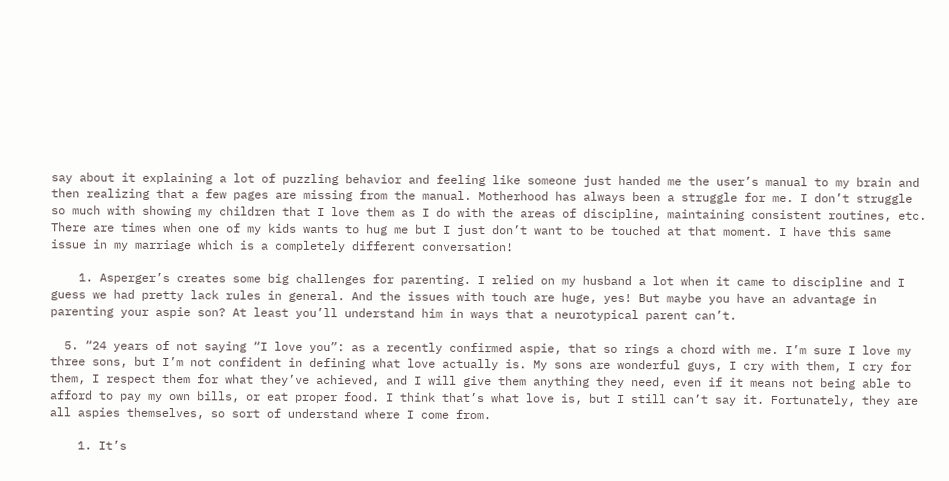say about it explaining a lot of puzzling behavior and feeling like someone just handed me the user’s manual to my brain and then realizing that a few pages are missing from the manual. Motherhood has always been a struggle for me. I don’t struggle so much with showing my children that I love them as I do with the areas of discipline, maintaining consistent routines, etc. There are times when one of my kids wants to hug me but I just don’t want to be touched at that moment. I have this same issue in my marriage which is a completely different conversation!

    1. Asperger’s creates some big challenges for parenting. I relied on my husband a lot when it came to discipline and I guess we had pretty lack rules in general. And the issues with touch are huge, yes! But maybe you have an advantage in parenting your aspie son? At least you’ll understand him in ways that a neurotypical parent can’t.

  5. “24 years of not saying “I love you”: as a recently confirmed aspie, that so rings a chord with me. I’m sure I love my three sons, but I’m not confident in defining what love actually is. My sons are wonderful guys, I cry with them, I cry for them, I respect them for what they’ve achieved, and I will give them anything they need, even if it means not being able to afford to pay my own bills, or eat proper food. I think that’s what love is, but I still can’t say it. Fortunately, they are all aspies themselves, so sort of understand where I come from.

    1. It’s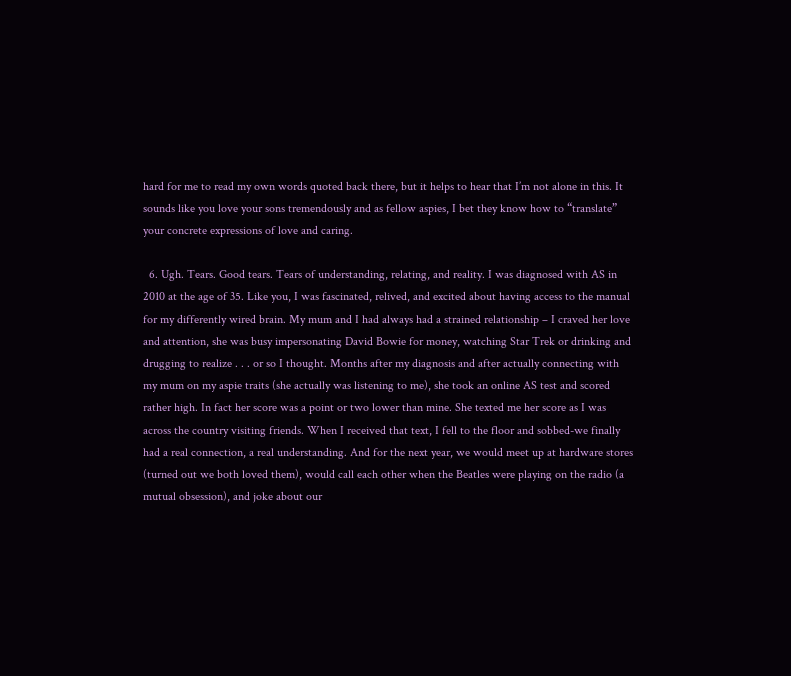hard for me to read my own words quoted back there, but it helps to hear that I’m not alone in this. It sounds like you love your sons tremendously and as fellow aspies, I bet they know how to “translate” your concrete expressions of love and caring.

  6. Ugh. Tears. Good tears. Tears of understanding, relating, and reality. I was diagnosed with AS in 2010 at the age of 35. Like you, I was fascinated, relived, and excited about having access to the manual for my differently wired brain. My mum and I had always had a strained relationship – I craved her love and attention, she was busy impersonating David Bowie for money, watching Star Trek or drinking and drugging to realize . . . or so I thought. Months after my diagnosis and after actually connecting with my mum on my aspie traits (she actually was listening to me), she took an online AS test and scored rather high. In fact her score was a point or two lower than mine. She texted me her score as I was across the country visiting friends. When I received that text, I fell to the floor and sobbed-we finally had a real connection, a real understanding. And for the next year, we would meet up at hardware stores (turned out we both loved them), would call each other when the Beatles were playing on the radio (a mutual obsession), and joke about our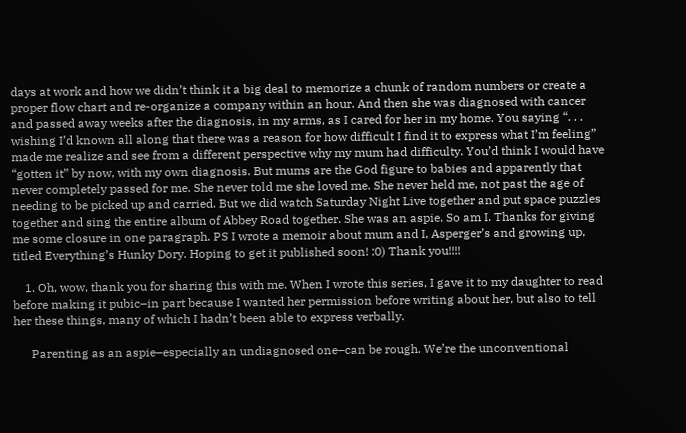days at work and how we didn’t think it a big deal to memorize a chunk of random numbers or create a proper flow chart and re-organize a company within an hour. And then she was diagnosed with cancer and passed away weeks after the diagnosis, in my arms, as I cared for her in my home. You saying “. . . wishing I’d known all along that there was a reason for how difficult I find it to express what I’m feeling” made me realize and see from a different perspective why my mum had difficulty. You’d think I would have “gotten it” by now, with my own diagnosis. But mums are the God figure to babies and apparently that never completely passed for me. She never told me she loved me. She never held me, not past the age of needing to be picked up and carried. But we did watch Saturday Night Live together and put space puzzles together and sing the entire album of Abbey Road together. She was an aspie. So am I. Thanks for giving me some closure in one paragraph. PS I wrote a memoir about mum and I, Asperger’s and growing up, titled Everything’s Hunky Dory. Hoping to get it published soon! :0) Thank you!!!!

    1. Oh, wow, thank you for sharing this with me. When I wrote this series, I gave it to my daughter to read before making it pubic–in part because I wanted her permission before writing about her, but also to tell her these things, many of which I hadn’t been able to express verbally.

      Parenting as an aspie–especially an undiagnosed one–can be rough. We’re the unconventional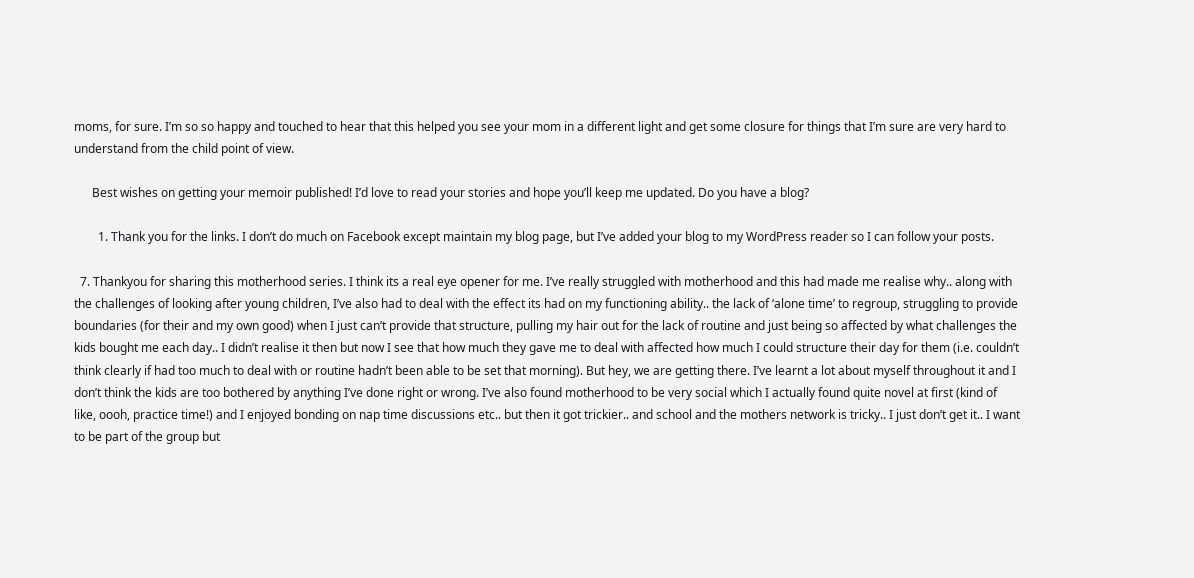moms, for sure. I’m so so happy and touched to hear that this helped you see your mom in a different light and get some closure for things that I’m sure are very hard to understand from the child point of view.

      Best wishes on getting your memoir published! I’d love to read your stories and hope you’ll keep me updated. Do you have a blog?

        1. Thank you for the links. I don’t do much on Facebook except maintain my blog page, but I’ve added your blog to my WordPress reader so I can follow your posts.

  7. Thankyou for sharing this motherhood series. I think its a real eye opener for me. I’ve really struggled with motherhood and this had made me realise why.. along with the challenges of looking after young children, I’ve also had to deal with the effect its had on my functioning ability.. the lack of ‘alone time’ to regroup, struggling to provide boundaries (for their and my own good) when I just can’t provide that structure, pulling my hair out for the lack of routine and just being so affected by what challenges the kids bought me each day.. I didn’t realise it then but now I see that how much they gave me to deal with affected how much I could structure their day for them (i.e. couldn’t think clearly if had too much to deal with or routine hadn’t been able to be set that morning). But hey, we are getting there. I’ve learnt a lot about myself throughout it and I don’t think the kids are too bothered by anything I’ve done right or wrong. I’ve also found motherhood to be very social which I actually found quite novel at first (kind of like, oooh, practice time!) and I enjoyed bonding on nap time discussions etc.. but then it got trickier.. and school and the mothers network is tricky.. I just don’t get it.. I want to be part of the group but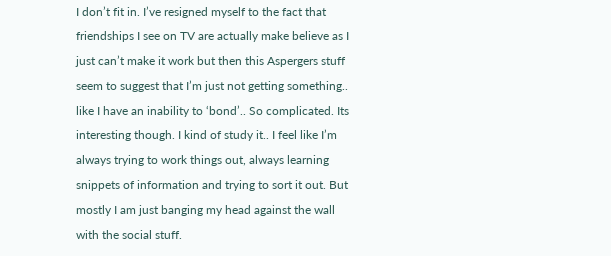I don’t fit in. I’ve resigned myself to the fact that friendships I see on TV are actually make believe as I just can’t make it work but then this Aspergers stuff seem to suggest that I’m just not getting something.. like I have an inability to ‘bond’.. So complicated. Its interesting though. I kind of study it.. I feel like I’m always trying to work things out, always learning snippets of information and trying to sort it out. But mostly I am just banging my head against the wall with the social stuff.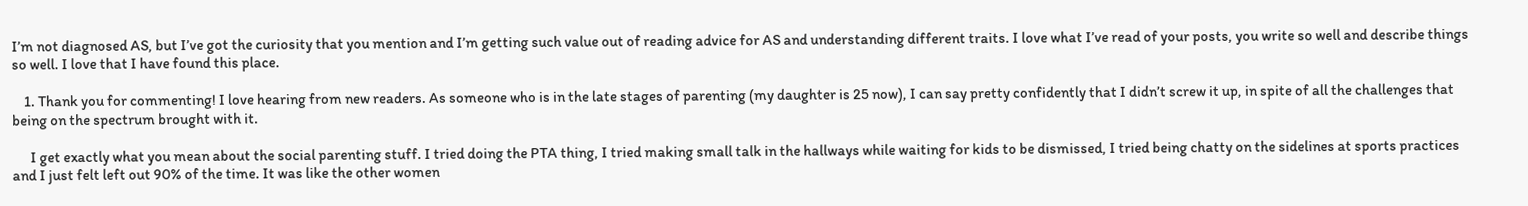I’m not diagnosed AS, but I’ve got the curiosity that you mention and I’m getting such value out of reading advice for AS and understanding different traits. I love what I’ve read of your posts, you write so well and describe things so well. I love that I have found this place.

    1. Thank you for commenting! I love hearing from new readers. As someone who is in the late stages of parenting (my daughter is 25 now), I can say pretty confidently that I didn’t screw it up, in spite of all the challenges that being on the spectrum brought with it.

      I get exactly what you mean about the social parenting stuff. I tried doing the PTA thing, I tried making small talk in the hallways while waiting for kids to be dismissed, I tried being chatty on the sidelines at sports practices and I just felt left out 90% of the time. It was like the other women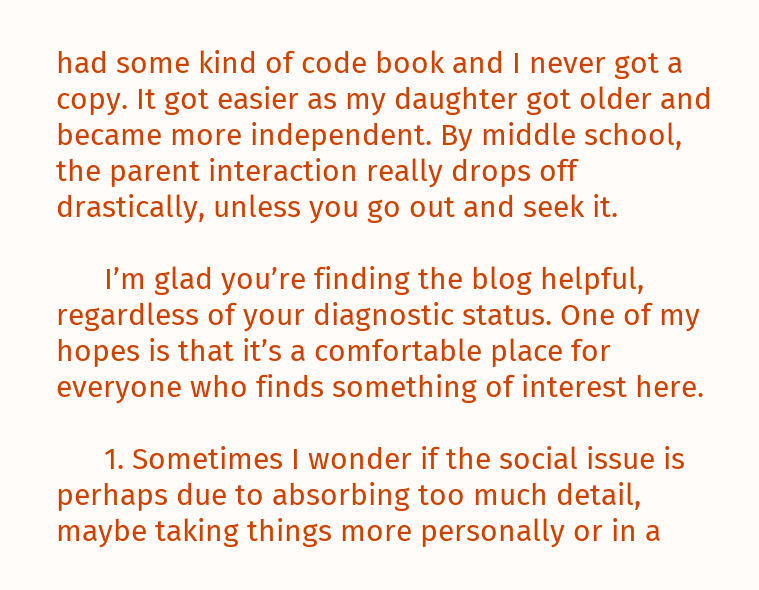had some kind of code book and I never got a copy. It got easier as my daughter got older and became more independent. By middle school, the parent interaction really drops off drastically, unless you go out and seek it.

      I’m glad you’re finding the blog helpful, regardless of your diagnostic status. One of my hopes is that it’s a comfortable place for everyone who finds something of interest here.

      1. Sometimes I wonder if the social issue is perhaps due to absorbing too much detail, maybe taking things more personally or in a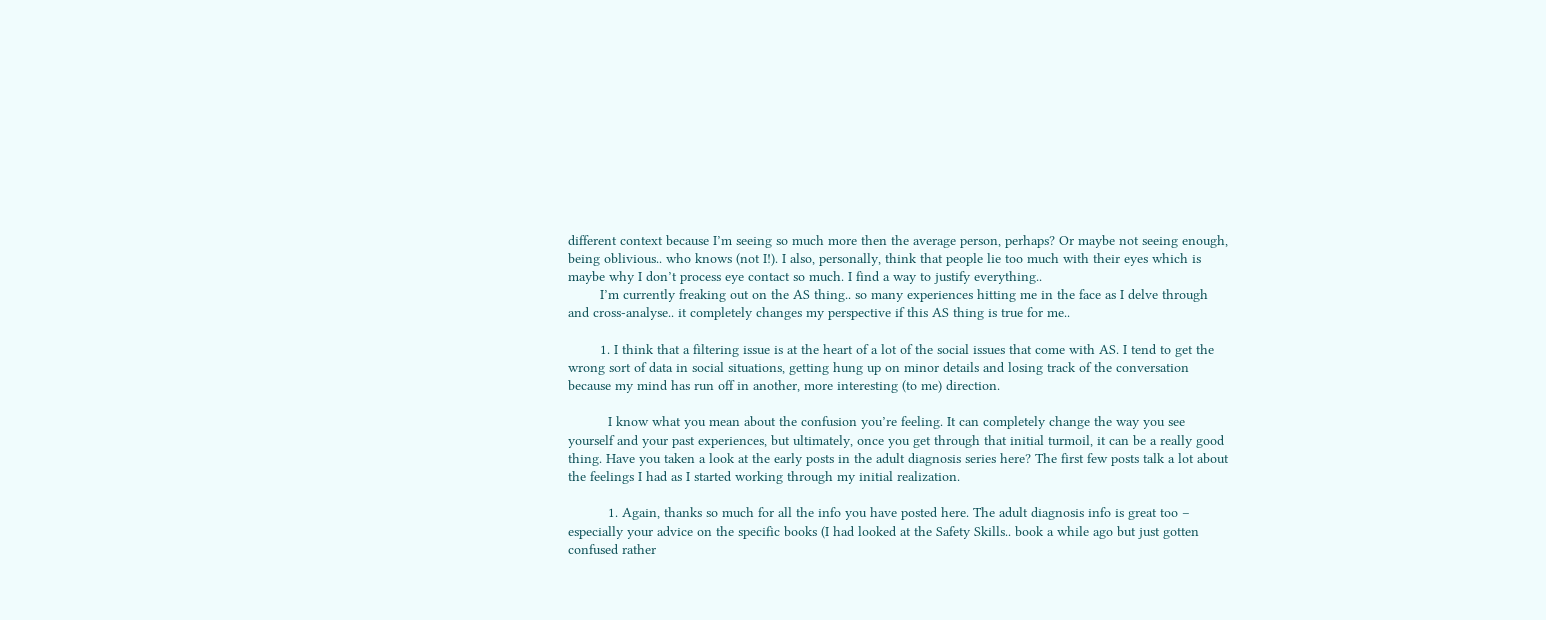different context because I’m seeing so much more then the average person, perhaps? Or maybe not seeing enough, being oblivious.. who knows (not I!). I also, personally, think that people lie too much with their eyes which is maybe why I don’t process eye contact so much. I find a way to justify everything..
        I’m currently freaking out on the AS thing.. so many experiences hitting me in the face as I delve through and cross-analyse.. it completely changes my perspective if this AS thing is true for me..

        1. I think that a filtering issue is at the heart of a lot of the social issues that come with AS. I tend to get the wrong sort of data in social situations, getting hung up on minor details and losing track of the conversation because my mind has run off in another, more interesting (to me) direction.

          I know what you mean about the confusion you’re feeling. It can completely change the way you see yourself and your past experiences, but ultimately, once you get through that initial turmoil, it can be a really good thing. Have you taken a look at the early posts in the adult diagnosis series here? The first few posts talk a lot about the feelings I had as I started working through my initial realization.

          1. Again, thanks so much for all the info you have posted here. The adult diagnosis info is great too – especially your advice on the specific books (I had looked at the Safety Skills.. book a while ago but just gotten confused rather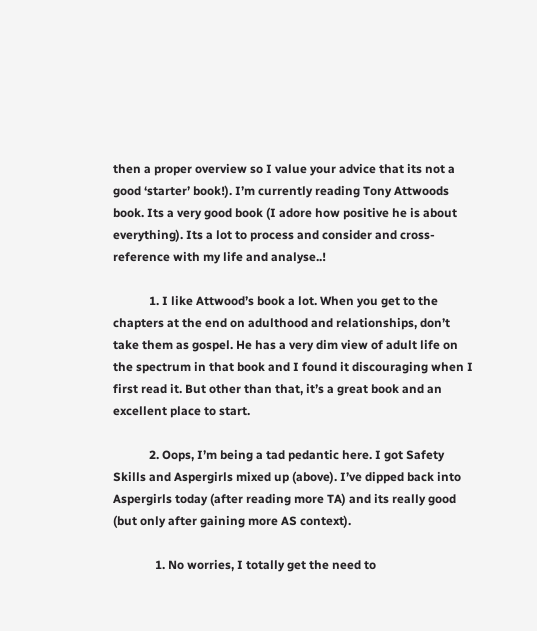then a proper overview so I value your advice that its not a good ‘starter’ book!). I’m currently reading Tony Attwoods book. Its a very good book (I adore how positive he is about everything). Its a lot to process and consider and cross-reference with my life and analyse..!

            1. I like Attwood’s book a lot. When you get to the chapters at the end on adulthood and relationships, don’t take them as gospel. He has a very dim view of adult life on the spectrum in that book and I found it discouraging when I first read it. But other than that, it’s a great book and an excellent place to start.

            2. Oops, I’m being a tad pedantic here. I got Safety Skills and Aspergirls mixed up (above). I’ve dipped back into Aspergirls today (after reading more TA) and its really good (but only after gaining more AS context).

              1. No worries, I totally get the need to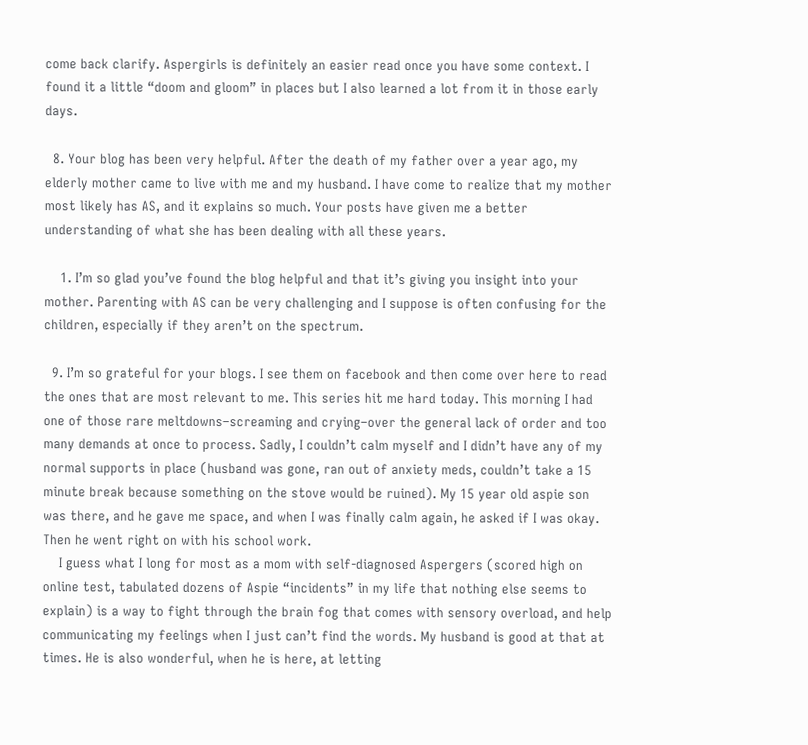come back clarify. Aspergirls is definitely an easier read once you have some context. I found it a little “doom and gloom” in places but I also learned a lot from it in those early days.

  8. Your blog has been very helpful. After the death of my father over a year ago, my elderly mother came to live with me and my husband. I have come to realize that my mother most likely has AS, and it explains so much. Your posts have given me a better understanding of what she has been dealing with all these years.

    1. I’m so glad you’ve found the blog helpful and that it’s giving you insight into your mother. Parenting with AS can be very challenging and I suppose is often confusing for the children, especially if they aren’t on the spectrum.

  9. I’m so grateful for your blogs. I see them on facebook and then come over here to read the ones that are most relevant to me. This series hit me hard today. This morning I had one of those rare meltdowns–screaming and crying–over the general lack of order and too many demands at once to process. Sadly, I couldn’t calm myself and I didn’t have any of my normal supports in place (husband was gone, ran out of anxiety meds, couldn’t take a 15 minute break because something on the stove would be ruined). My 15 year old aspie son was there, and he gave me space, and when I was finally calm again, he asked if I was okay. Then he went right on with his school work.
    I guess what I long for most as a mom with self-diagnosed Aspergers (scored high on online test, tabulated dozens of Aspie “incidents” in my life that nothing else seems to explain) is a way to fight through the brain fog that comes with sensory overload, and help communicating my feelings when I just can’t find the words. My husband is good at that at times. He is also wonderful, when he is here, at letting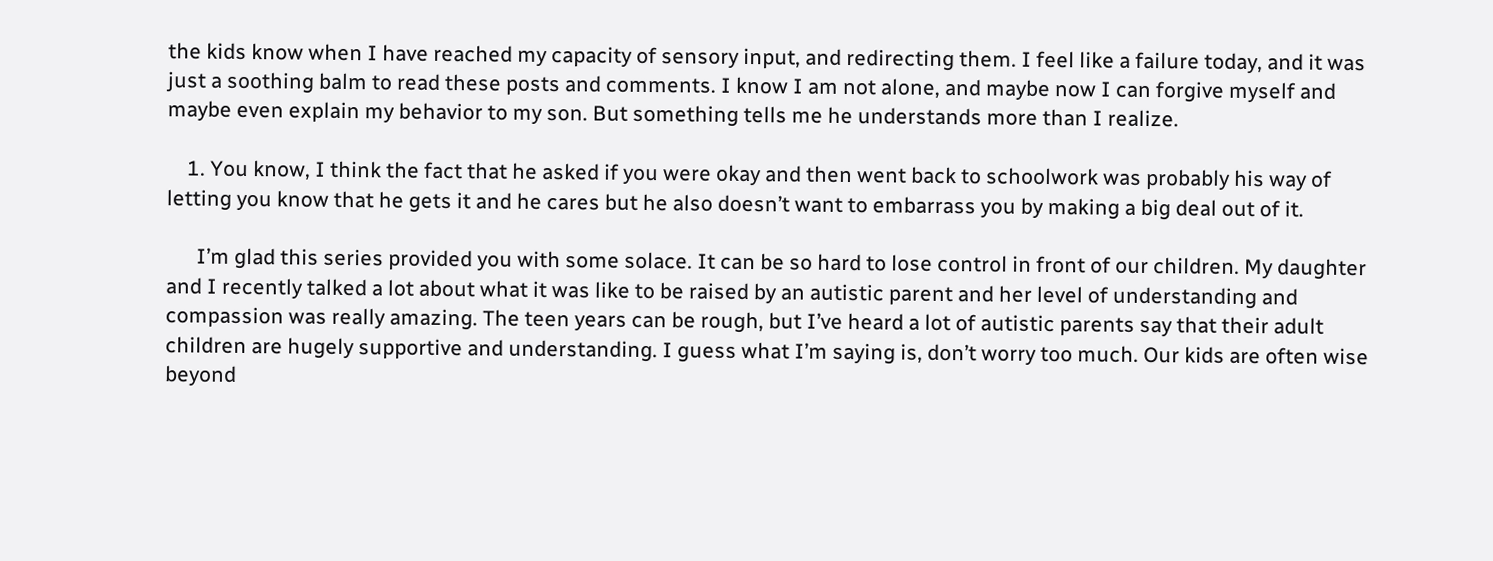the kids know when I have reached my capacity of sensory input, and redirecting them. I feel like a failure today, and it was just a soothing balm to read these posts and comments. I know I am not alone, and maybe now I can forgive myself and maybe even explain my behavior to my son. But something tells me he understands more than I realize.

    1. You know, I think the fact that he asked if you were okay and then went back to schoolwork was probably his way of letting you know that he gets it and he cares but he also doesn’t want to embarrass you by making a big deal out of it.

      I’m glad this series provided you with some solace. It can be so hard to lose control in front of our children. My daughter and I recently talked a lot about what it was like to be raised by an autistic parent and her level of understanding and compassion was really amazing. The teen years can be rough, but I’ve heard a lot of autistic parents say that their adult children are hugely supportive and understanding. I guess what I’m saying is, don’t worry too much. Our kids are often wise beyond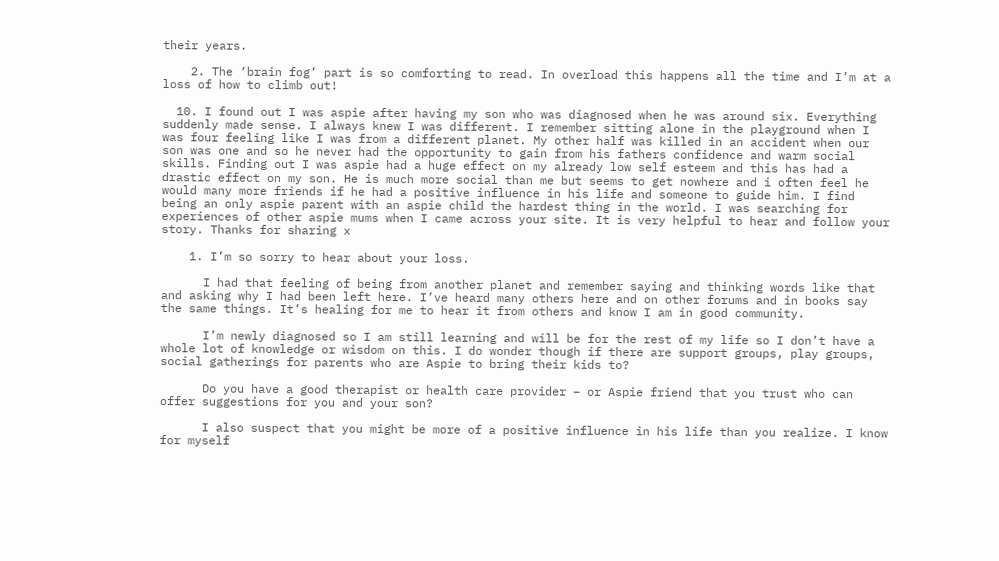their years.

    2. The ‘brain fog’ part is so comforting to read. In overload this happens all the time and I’m at a loss of how to climb out!

  10. I found out I was aspie after having my son who was diagnosed when he was around six. Everything suddenly made sense. I always knew I was different. I remember sitting alone in the playground when I was four feeling like I was from a different planet. My other half was killed in an accident when our son was one and so he never had the opportunity to gain from his fathers confidence and warm social skills. Finding out I was aspie had a huge effect on my already low self esteem and this has had a drastic effect on my son. He is much more social than me but seems to get nowhere and i often feel he would many more friends if he had a positive influence in his life and someone to guide him. I find being an only aspie parent with an aspie child the hardest thing in the world. I was searching for experiences of other aspie mums when I came across your site. It is very helpful to hear and follow your story. Thanks for sharing x

    1. I’m so sorry to hear about your loss.

      I had that feeling of being from another planet and remember saying and thinking words like that and asking why I had been left here. I’ve heard many others here and on other forums and in books say the same things. It’s healing for me to hear it from others and know I am in good community.

      I’m newly diagnosed so I am still learning and will be for the rest of my life so I don’t have a whole lot of knowledge or wisdom on this. I do wonder though if there are support groups, play groups, social gatherings for parents who are Aspie to bring their kids to?

      Do you have a good therapist or health care provider – or Aspie friend that you trust who can offer suggestions for you and your son?

      I also suspect that you might be more of a positive influence in his life than you realize. I know for myself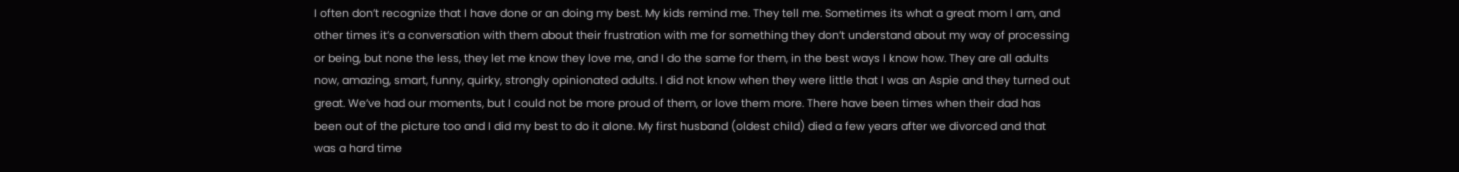I often don’t recognize that I have done or an doing my best. My kids remind me. They tell me. Sometimes its what a great mom I am, and other times it’s a conversation with them about their frustration with me for something they don’t understand about my way of processing or being, but none the less, they let me know they love me, and I do the same for them, in the best ways I know how. They are all adults now, amazing, smart, funny, quirky, strongly opinionated adults. I did not know when they were little that I was an Aspie and they turned out great. We’ve had our moments, but I could not be more proud of them, or love them more. There have been times when their dad has been out of the picture too and I did my best to do it alone. My first husband (oldest child) died a few years after we divorced and that was a hard time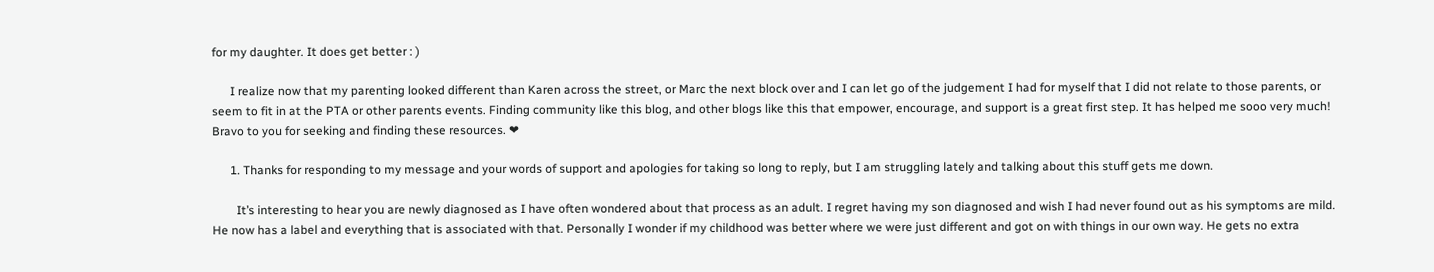for my daughter. It does get better : )

      I realize now that my parenting looked different than Karen across the street, or Marc the next block over and I can let go of the judgement I had for myself that I did not relate to those parents, or seem to fit in at the PTA or other parents events. Finding community like this blog, and other blogs like this that empower, encourage, and support is a great first step. It has helped me sooo very much! Bravo to you for seeking and finding these resources. ❤

      1. Thanks for responding to my message and your words of support and apologies for taking so long to reply, but I am struggling lately and talking about this stuff gets me down.

        It’s interesting to hear you are newly diagnosed as I have often wondered about that process as an adult. I regret having my son diagnosed and wish I had never found out as his symptoms are mild. He now has a label and everything that is associated with that. Personally I wonder if my childhood was better where we were just different and got on with things in our own way. He gets no extra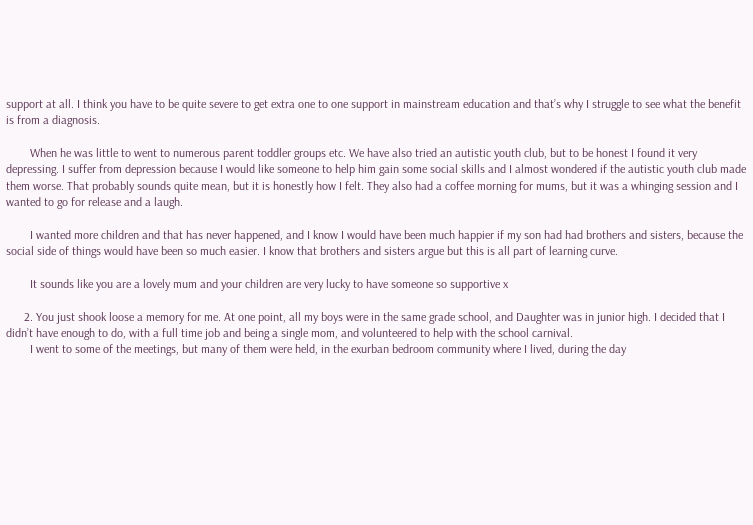support at all. I think you have to be quite severe to get extra one to one support in mainstream education and that’s why I struggle to see what the benefit is from a diagnosis.

        When he was little to went to numerous parent toddler groups etc. We have also tried an autistic youth club, but to be honest I found it very depressing. I suffer from depression because I would like someone to help him gain some social skills and I almost wondered if the autistic youth club made them worse. That probably sounds quite mean, but it is honestly how I felt. They also had a coffee morning for mums, but it was a whinging session and I wanted to go for release and a laugh.

        I wanted more children and that has never happened, and I know I would have been much happier if my son had had brothers and sisters, because the social side of things would have been so much easier. I know that brothers and sisters argue but this is all part of learning curve.

        It sounds like you are a lovely mum and your children are very lucky to have someone so supportive x

      2. You just shook loose a memory for me. At one point, all my boys were in the same grade school, and Daughter was in junior high. I decided that I didn’t have enough to do, with a full time job and being a single mom, and volunteered to help with the school carnival.
        I went to some of the meetings, but many of them were held, in the exurban bedroom community where I lived, during the day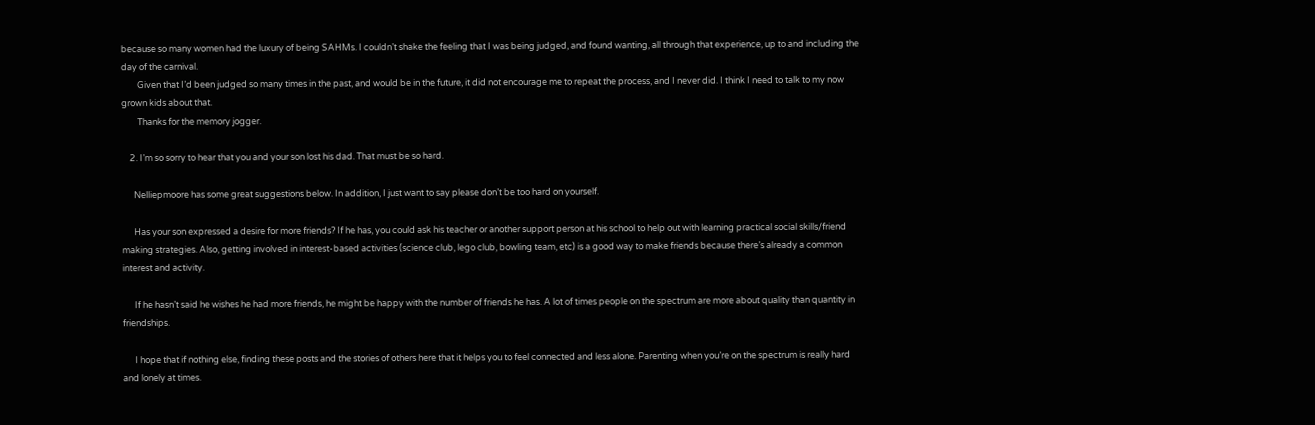because so many women had the luxury of being SAHMs. I couldn’t shake the feeling that I was being judged, and found wanting, all through that experience, up to and including the day of the carnival.
        Given that I’d been judged so many times in the past, and would be in the future, it did not encourage me to repeat the process, and I never did. I think I need to talk to my now grown kids about that.
        Thanks for the memory jogger.

    2. I’m so sorry to hear that you and your son lost his dad. That must be so hard.

      Nelliepmoore has some great suggestions below. In addition, I just want to say please don’t be too hard on yourself.

      Has your son expressed a desire for more friends? If he has, you could ask his teacher or another support person at his school to help out with learning practical social skills/friend making strategies. Also, getting involved in interest-based activities (science club, lego club, bowling team, etc) is a good way to make friends because there’s already a common interest and activity.

      If he hasn’t said he wishes he had more friends, he might be happy with the number of friends he has. A lot of times people on the spectrum are more about quality than quantity in friendships.

      I hope that if nothing else, finding these posts and the stories of others here that it helps you to feel connected and less alone. Parenting when you’re on the spectrum is really hard and lonely at times.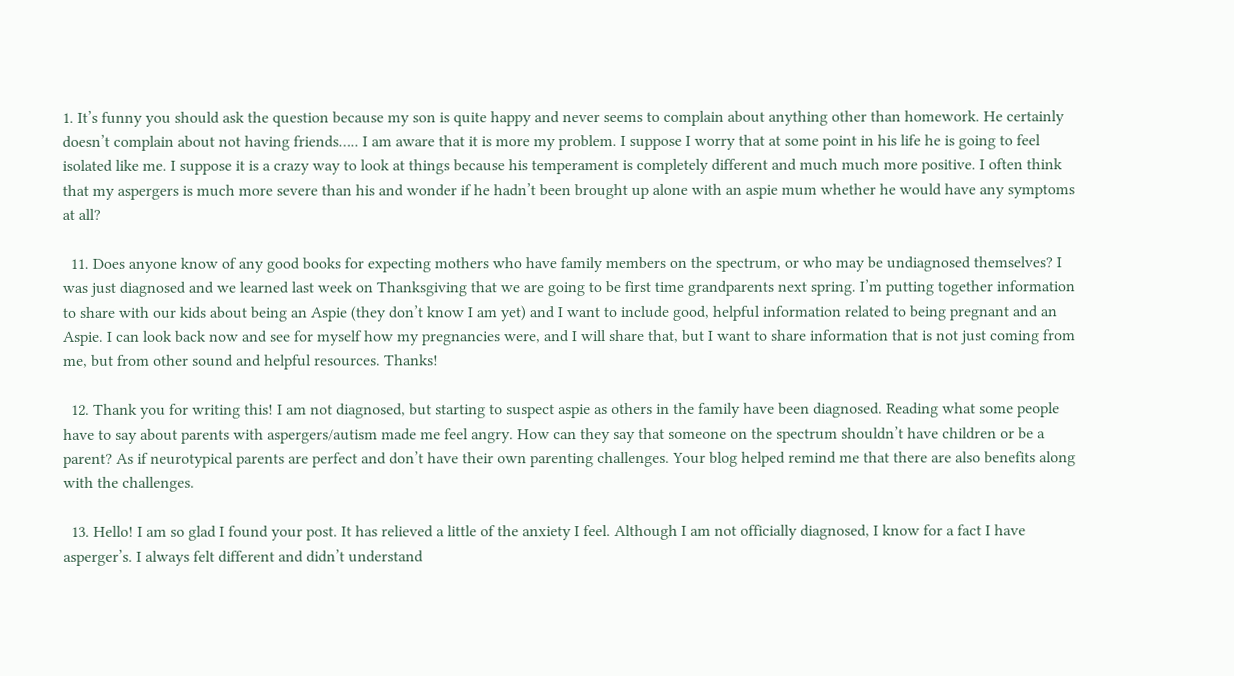1. It’s funny you should ask the question because my son is quite happy and never seems to complain about anything other than homework. He certainly doesn’t complain about not having friends….. I am aware that it is more my problem. I suppose I worry that at some point in his life he is going to feel isolated like me. I suppose it is a crazy way to look at things because his temperament is completely different and much much more positive. I often think that my aspergers is much more severe than his and wonder if he hadn’t been brought up alone with an aspie mum whether he would have any symptoms at all?

  11. Does anyone know of any good books for expecting mothers who have family members on the spectrum, or who may be undiagnosed themselves? I was just diagnosed and we learned last week on Thanksgiving that we are going to be first time grandparents next spring. I’m putting together information to share with our kids about being an Aspie (they don’t know I am yet) and I want to include good, helpful information related to being pregnant and an Aspie. I can look back now and see for myself how my pregnancies were, and I will share that, but I want to share information that is not just coming from me, but from other sound and helpful resources. Thanks!

  12. Thank you for writing this! I am not diagnosed, but starting to suspect aspie as others in the family have been diagnosed. Reading what some people have to say about parents with aspergers/autism made me feel angry. How can they say that someone on the spectrum shouldn’t have children or be a parent? As if neurotypical parents are perfect and don’t have their own parenting challenges. Your blog helped remind me that there are also benefits along with the challenges.

  13. Hello! I am so glad I found your post. It has relieved a little of the anxiety I feel. Although I am not officially diagnosed, I know for a fact I have asperger’s. I always felt different and didn’t understand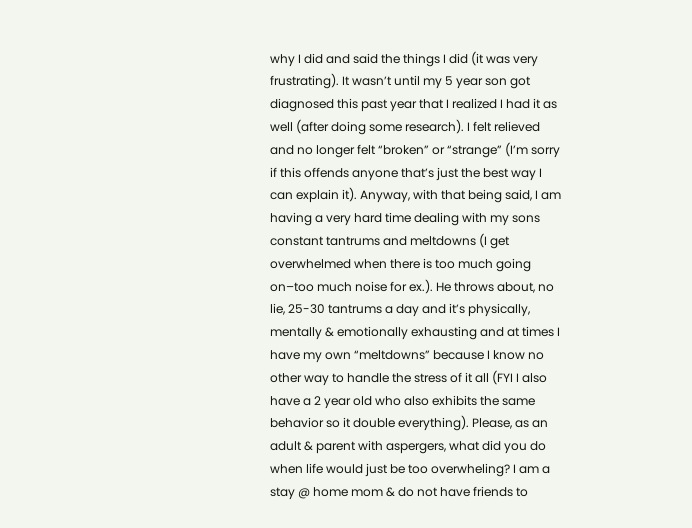why I did and said the things I did (it was very frustrating). It wasn’t until my 5 year son got diagnosed this past year that I realized I had it as well (after doing some research). I felt relieved and no longer felt “broken” or “strange” (I’m sorry if this offends anyone that’s just the best way I can explain it). Anyway, with that being said, I am having a very hard time dealing with my sons constant tantrums and meltdowns (I get overwhelmed when there is too much going on–too much noise for ex.). He throws about, no lie, 25-30 tantrums a day and it’s physically, mentally & emotionally exhausting and at times I have my own “meltdowns” because I know no other way to handle the stress of it all (FYI I also have a 2 year old who also exhibits the same behavior so it double everything). Please, as an adult & parent with aspergers, what did you do when life would just be too overwheling? I am a stay @ home mom & do not have friends to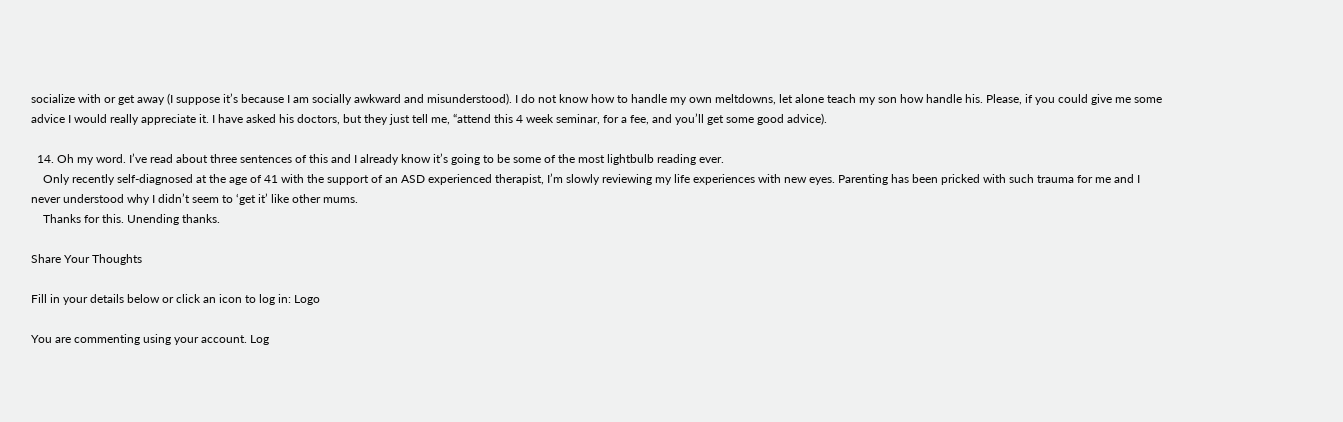socialize with or get away (I suppose it’s because I am socially awkward and misunderstood). I do not know how to handle my own meltdowns, let alone teach my son how handle his. Please, if you could give me some advice I would really appreciate it. I have asked his doctors, but they just tell me, “attend this 4 week seminar, for a fee, and you’ll get some good advice).

  14. Oh my word. I’ve read about three sentences of this and I already know it’s going to be some of the most lightbulb reading ever.
    Only recently self-diagnosed at the age of 41 with the support of an ASD experienced therapist, I’m slowly reviewing my life experiences with new eyes. Parenting has been pricked with such trauma for me and I never understood why I didn’t seem to ‘get it’ like other mums.
    Thanks for this. Unending thanks.

Share Your Thoughts

Fill in your details below or click an icon to log in: Logo

You are commenting using your account. Log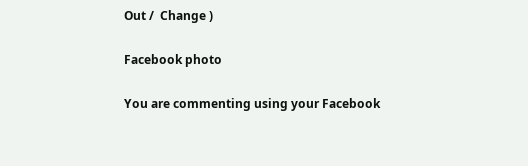Out /  Change )

Facebook photo

You are commenting using your Facebook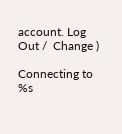account. Log Out /  Change )

Connecting to %s